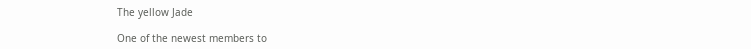The yellow Jade

One of the newest members to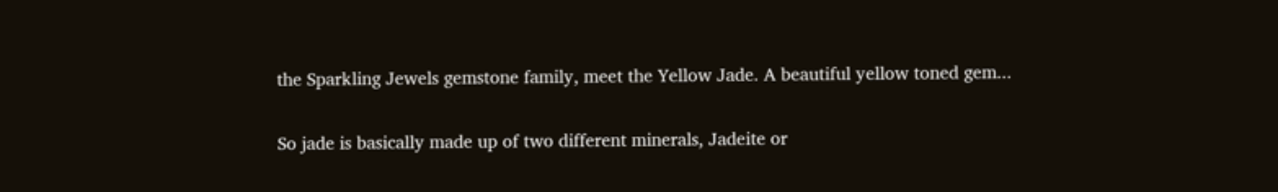the Sparkling Jewels gemstone family, meet the Yellow Jade. A beautiful yellow toned gem...

So jade is basically made up of two different minerals, Jadeite or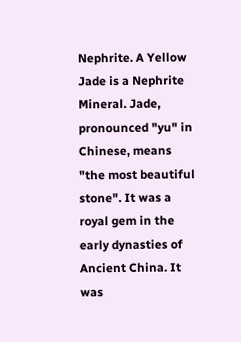Nephrite. A Yellow Jade is a Nephrite Mineral. Jade, pronounced "yu" in Chinese, means "the most beautiful stone". It was a royal gem in the early dynasties of Ancient China. It was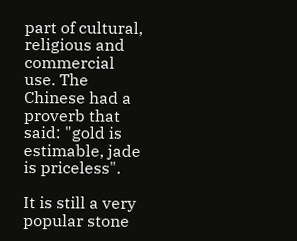part of cultural, religious and commercial use. The Chinese had a proverb that said: "gold is estimable, jade is priceless".

It is still a very popular stone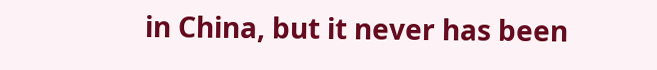in China, but it never has been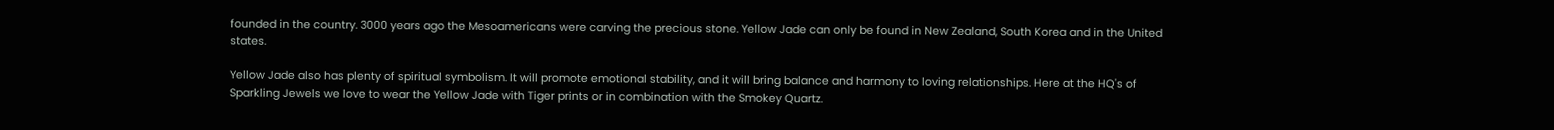founded in the country. 3000 years ago the Mesoamericans were carving the precious stone. Yellow Jade can only be found in New Zealand, South Korea and in the United states.

Yellow Jade also has plenty of spiritual symbolism. It will promote emotional stability, and it will bring balance and harmony to loving relationships. Here at the HQ's of Sparkling Jewels we love to wear the Yellow Jade with Tiger prints or in combination with the Smokey Quartz.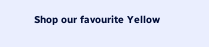Shop our favourite Yellow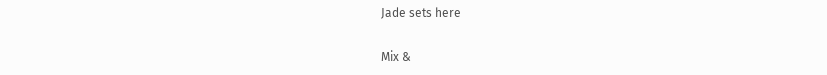Jade sets here

Mix &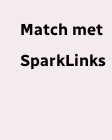Match met SparkLinks